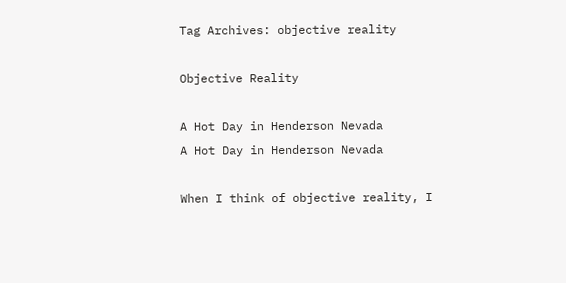Tag Archives: objective reality

Objective Reality

A Hot Day in Henderson Nevada
A Hot Day in Henderson Nevada

When I think of objective reality, I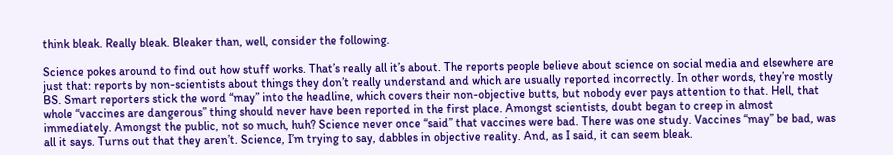think bleak. Really bleak. Bleaker than, well, consider the following.

Science pokes around to find out how stuff works. That’s really all it’s about. The reports people believe about science on social media and elsewhere are just that: reports by non-scientists about things they don’t really understand and which are usually reported incorrectly. In other words, they’re mostly BS. Smart reporters stick the word “may” into the headline, which covers their non-objective butts, but nobody ever pays attention to that. Hell, that whole “vaccines are dangerous” thing should never have been reported in the first place. Amongst scientists, doubt began to creep in almost immediately. Amongst the public, not so much, huh? Science never once “said” that vaccines were bad. There was one study. Vaccines “may” be bad, was all it says. Turns out that they aren’t. Science, I’m trying to say, dabbles in objective reality. And, as I said, it can seem bleak.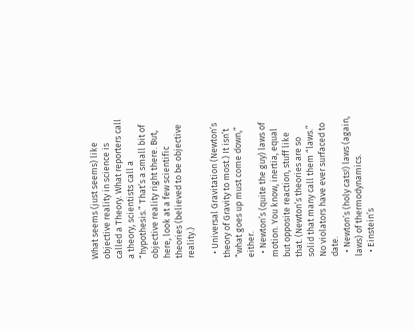What seems (just seems) like objective reality in science is called a Theory. What reporters call a theory, scientists call a “hypothesis.” That’s a small bit of objective reality right there. But, here, look at a few scientific theories (believed to be objective reality.)

  • Universal Gravitation (Newton’s theory of Gravity to most.) It isn’t “what goes up must come down,” either.
  • Newton’s (quite the guy) laws of motion. You know, inertia, equal but opposite reaction, stuff like that. (Newton’s theories are so solid that many call them “laws.” No violators have ever surfaced to date.
  • Newton’s (holy cats!) laws (again, laws) of thermodynamics.
  • Einstein’s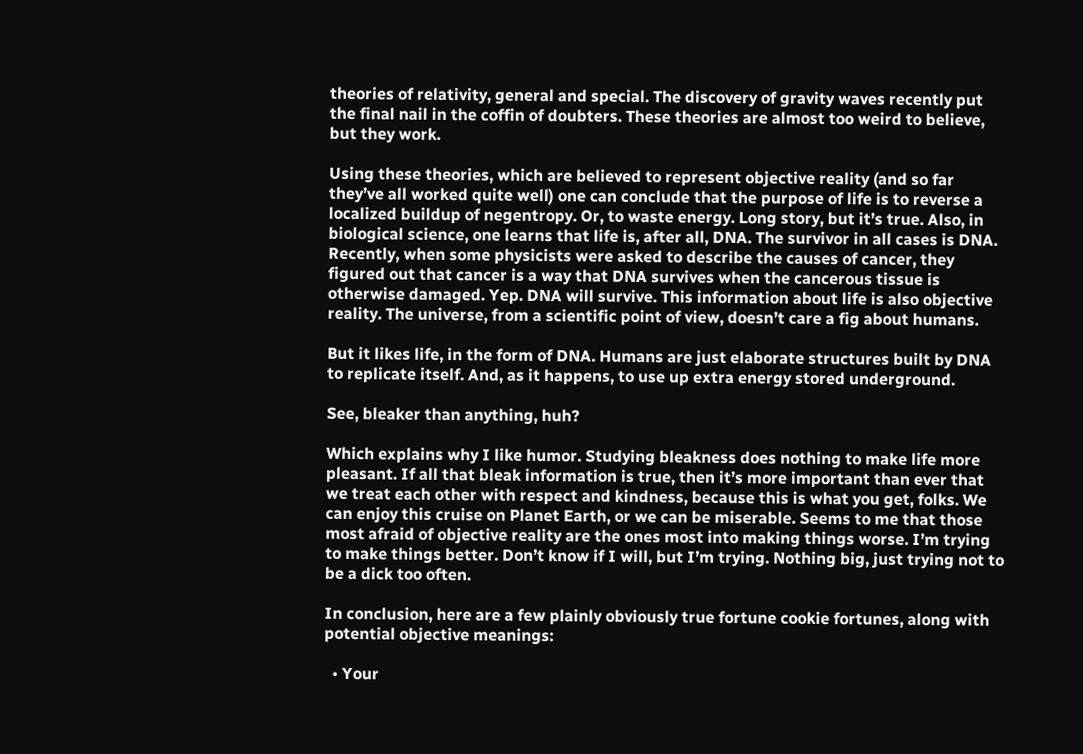theories of relativity, general and special. The discovery of gravity waves recently put the final nail in the coffin of doubters. These theories are almost too weird to believe, but they work.

Using these theories, which are believed to represent objective reality (and so far they’ve all worked quite well) one can conclude that the purpose of life is to reverse a localized buildup of negentropy. Or, to waste energy. Long story, but it’s true. Also, in biological science, one learns that life is, after all, DNA. The survivor in all cases is DNA. Recently, when some physicists were asked to describe the causes of cancer, they figured out that cancer is a way that DNA survives when the cancerous tissue is otherwise damaged. Yep. DNA will survive. This information about life is also objective reality. The universe, from a scientific point of view, doesn’t care a fig about humans.

But it likes life, in the form of DNA. Humans are just elaborate structures built by DNA to replicate itself. And, as it happens, to use up extra energy stored underground.

See, bleaker than anything, huh?

Which explains why I like humor. Studying bleakness does nothing to make life more pleasant. If all that bleak information is true, then it’s more important than ever that we treat each other with respect and kindness, because this is what you get, folks. We can enjoy this cruise on Planet Earth, or we can be miserable. Seems to me that those most afraid of objective reality are the ones most into making things worse. I’m trying to make things better. Don’t know if I will, but I’m trying. Nothing big, just trying not to be a dick too often.

In conclusion, here are a few plainly obviously true fortune cookie fortunes, along with potential objective meanings:

  • Your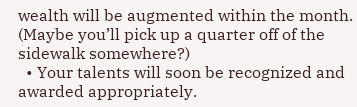wealth will be augmented within the month. (Maybe you’ll pick up a quarter off of the sidewalk somewhere?)
  • Your talents will soon be recognized and awarded appropriately.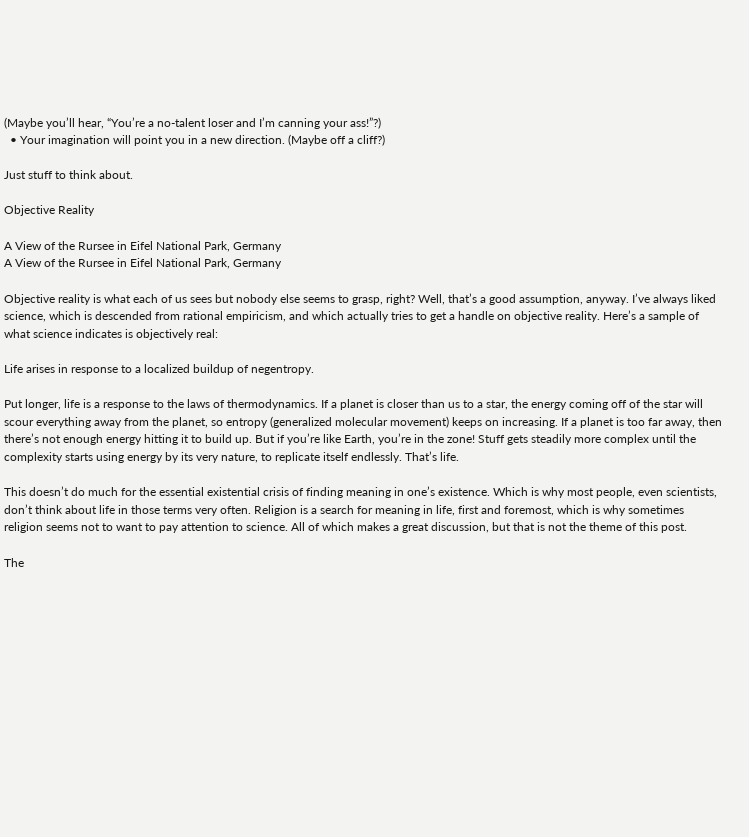(Maybe you’ll hear, “You’re a no-talent loser and I’m canning your ass!”?)
  • Your imagination will point you in a new direction. (Maybe off a cliff?)

Just stuff to think about.

Objective Reality

A View of the Rursee in Eifel National Park, Germany
A View of the Rursee in Eifel National Park, Germany

Objective reality is what each of us sees but nobody else seems to grasp, right? Well, that’s a good assumption, anyway. I’ve always liked science, which is descended from rational empiricism, and which actually tries to get a handle on objective reality. Here’s a sample of what science indicates is objectively real:

Life arises in response to a localized buildup of negentropy.

Put longer, life is a response to the laws of thermodynamics. If a planet is closer than us to a star, the energy coming off of the star will scour everything away from the planet, so entropy (generalized molecular movement) keeps on increasing. If a planet is too far away, then there’s not enough energy hitting it to build up. But if you’re like Earth, you’re in the zone! Stuff gets steadily more complex until the complexity starts using energy by its very nature, to replicate itself endlessly. That’s life.

This doesn’t do much for the essential existential crisis of finding meaning in one’s existence. Which is why most people, even scientists, don’t think about life in those terms very often. Religion is a search for meaning in life, first and foremost, which is why sometimes religion seems not to want to pay attention to science. All of which makes a great discussion, but that is not the theme of this post.

The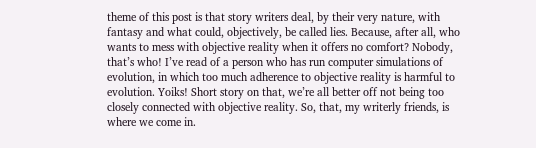theme of this post is that story writers deal, by their very nature, with fantasy and what could, objectively, be called lies. Because, after all, who wants to mess with objective reality when it offers no comfort? Nobody, that’s who! I’ve read of a person who has run computer simulations of evolution, in which too much adherence to objective reality is harmful to evolution. Yoiks! Short story on that, we’re all better off not being too closely connected with objective reality. So, that, my writerly friends, is where we come in.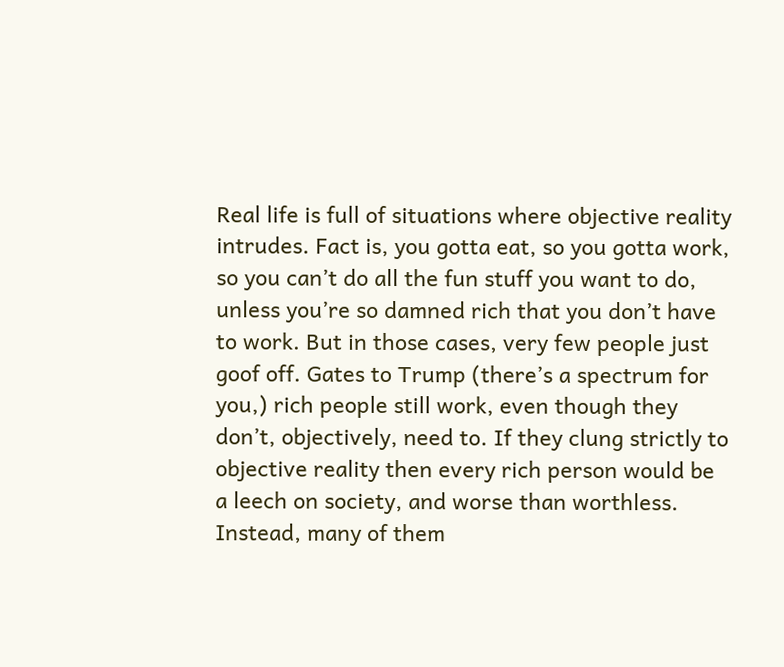Real life is full of situations where objective reality intrudes. Fact is, you gotta eat, so you gotta work, so you can’t do all the fun stuff you want to do, unless you’re so damned rich that you don’t have to work. But in those cases, very few people just goof off. Gates to Trump (there’s a spectrum for you,) rich people still work, even though they don’t, objectively, need to. If they clung strictly to objective reality then every rich person would be a leech on society, and worse than worthless. Instead, many of them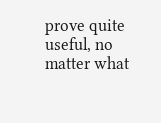prove quite useful, no matter what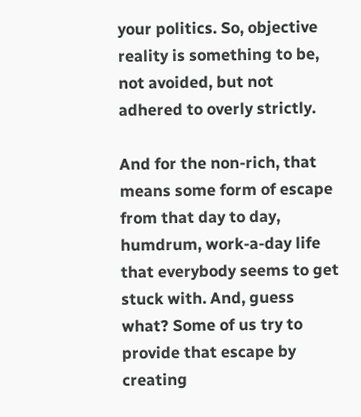your politics. So, objective reality is something to be, not avoided, but not adhered to overly strictly.

And for the non-rich, that means some form of escape from that day to day, humdrum, work-a-day life that everybody seems to get stuck with. And, guess what? Some of us try to provide that escape by creating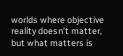worlds where objective reality doesn’t matter, but what matters is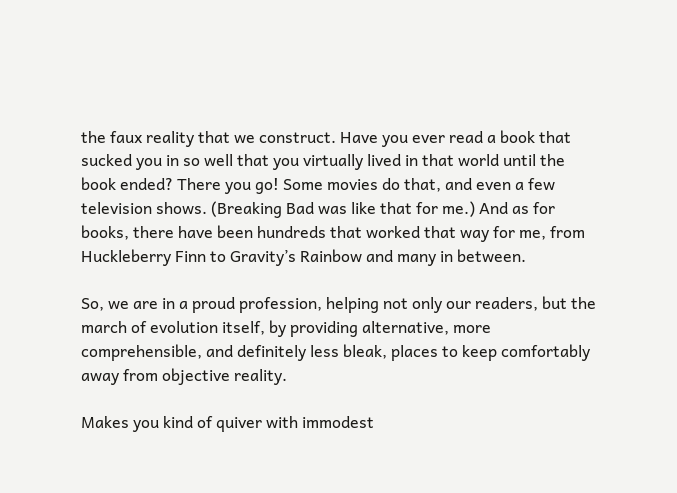the faux reality that we construct. Have you ever read a book that sucked you in so well that you virtually lived in that world until the book ended? There you go! Some movies do that, and even a few television shows. (Breaking Bad was like that for me.) And as for books, there have been hundreds that worked that way for me, from Huckleberry Finn to Gravity’s Rainbow and many in between.

So, we are in a proud profession, helping not only our readers, but the march of evolution itself, by providing alternative, more comprehensible, and definitely less bleak, places to keep comfortably away from objective reality.

Makes you kind of quiver with immodest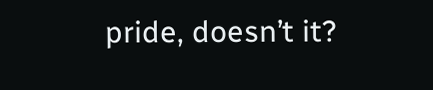pride, doesn’t it?